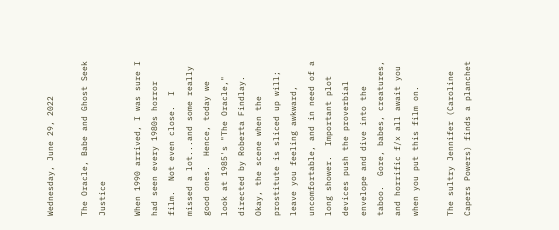Wednesday, June 29, 2022

The Oracle, Babe and Ghost Seek Justice

When 1990 arrived, I was sure I had seen every 1980s horror film.  Not even close.  I missed a lot...and some really good ones.  Hence, today we look at 1985's "The Oracle," directed by Roberta Findlay.  Okay, the scene when the prostitute is sliced up will; leave you feeling awkward, uncomfortable, and in need of a long shower.  Important plot devices push the proverbial envelope and dive into the taboo.  Gore, babes, creatures, and horrific f/x all await you when you put this film on.

The sultry Jennifer (Caroline Capers Powers) finds a planchet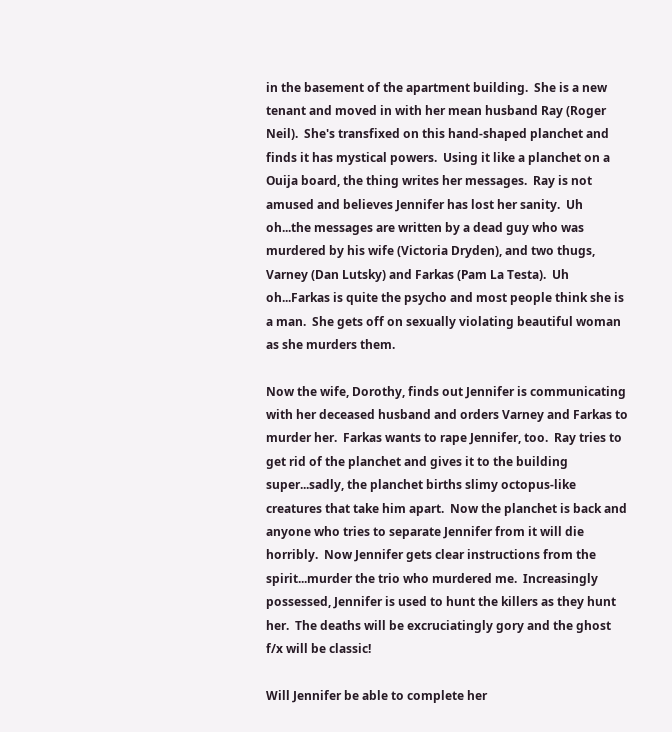in the basement of the apartment building.  She is a new tenant and moved in with her mean husband Ray (Roger Neil).  She's transfixed on this hand-shaped planchet and finds it has mystical powers.  Using it like a planchet on a Ouija board, the thing writes her messages.  Ray is not amused and believes Jennifer has lost her sanity.  Uh oh...the messages are written by a dead guy who was murdered by his wife (Victoria Dryden), and two thugs, Varney (Dan Lutsky) and Farkas (Pam La Testa).  Uh oh...Farkas is quite the psycho and most people think she is a man.  She gets off on sexually violating beautiful woman as she murders them.

Now the wife, Dorothy, finds out Jennifer is communicating with her deceased husband and orders Varney and Farkas to murder her.  Farkas wants to rape Jennifer, too.  Ray tries to get rid of the planchet and gives it to the building super...sadly, the planchet births slimy octopus-like creatures that take him apart.  Now the planchet is back and anyone who tries to separate Jennifer from it will die horribly.  Now Jennifer gets clear instructions from the spirit...murder the trio who murdered me.  Increasingly possessed, Jennifer is used to hunt the killers as they hunt her.  The deaths will be excruciatingly gory and the ghost f/x will be classic!

Will Jennifer be able to complete her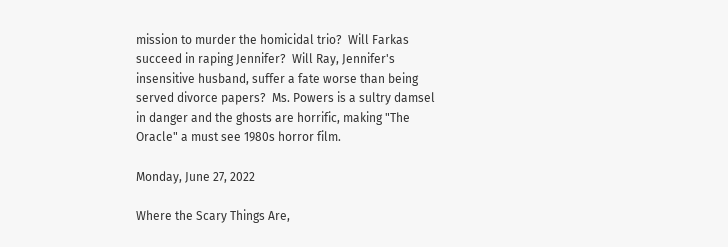mission to murder the homicidal trio?  Will Farkas succeed in raping Jennifer?  Will Ray, Jennifer's insensitive husband, suffer a fate worse than being served divorce papers?  Ms. Powers is a sultry damsel in danger and the ghosts are horrific, making "The Oracle" a must see 1980s horror film.

Monday, June 27, 2022

Where the Scary Things Are,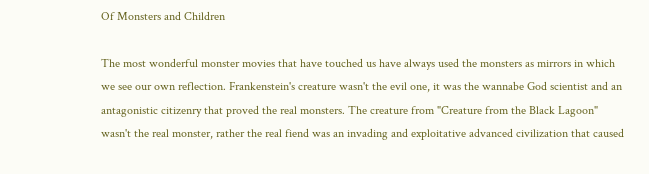Of Monsters and Children

The most wonderful monster movies that have touched us have always used the monsters as mirrors in which we see our own reflection. Frankenstein's creature wasn't the evil one, it was the wannabe God scientist and an antagonistic citizenry that proved the real monsters. The creature from "Creature from the Black Lagoon" wasn't the real monster, rather the real fiend was an invading and exploitative advanced civilization that caused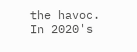the havoc. In 2020's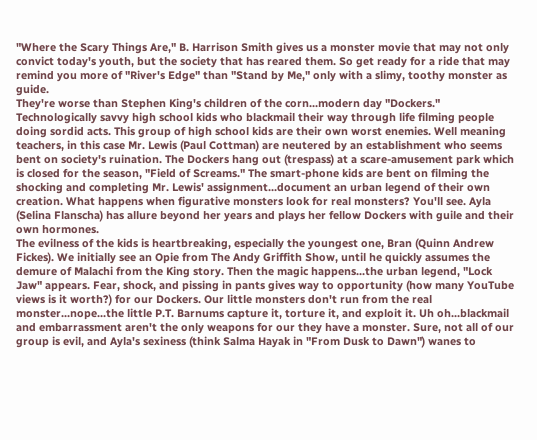"Where the Scary Things Are," B. Harrison Smith gives us a monster movie that may not only convict today's youth, but the society that has reared them. So get ready for a ride that may remind you more of "River's Edge" than "Stand by Me," only with a slimy, toothy monster as guide.
They're worse than Stephen King's children of the corn...modern day "Dockers." Technologically savvy high school kids who blackmail their way through life filming people doing sordid acts. This group of high school kids are their own worst enemies. Well meaning teachers, in this case Mr. Lewis (Paul Cottman) are neutered by an establishment who seems bent on society's ruination. The Dockers hang out (trespass) at a scare-amusement park which is closed for the season, "Field of Screams." The smart-phone kids are bent on filming the shocking and completing Mr. Lewis' assignment...document an urban legend of their own creation. What happens when figurative monsters look for real monsters? You'll see. Ayla (Selina Flanscha) has allure beyond her years and plays her fellow Dockers with guile and their own hormones.
The evilness of the kids is heartbreaking, especially the youngest one, Bran (Quinn Andrew Fickes). We initially see an Opie from The Andy Griffith Show, until he quickly assumes the demure of Malachi from the King story. Then the magic happens...the urban legend, "Lock Jaw" appears. Fear, shock, and pissing in pants gives way to opportunity (how many YouTube views is it worth?) for our Dockers. Our little monsters don't run from the real monster...nope...the little P.T. Barnums capture it, torture it, and exploit it. Uh oh...blackmail and embarrassment aren't the only weapons for our they have a monster. Sure, not all of our group is evil, and Ayla's sexiness (think Salma Hayak in "From Dusk to Dawn") wanes to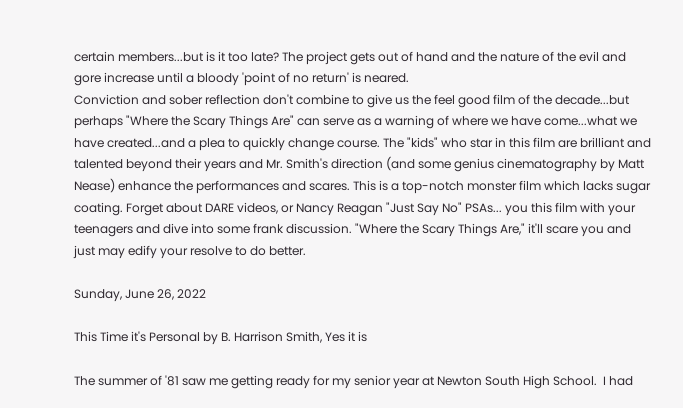certain members...but is it too late? The project gets out of hand and the nature of the evil and gore increase until a bloody 'point of no return' is neared.
Conviction and sober reflection don't combine to give us the feel good film of the decade...but perhaps "Where the Scary Things Are" can serve as a warning of where we have come...what we have created...and a plea to quickly change course. The "kids" who star in this film are brilliant and talented beyond their years and Mr. Smith's direction (and some genius cinematography by Matt Nease) enhance the performances and scares. This is a top-notch monster film which lacks sugar coating. Forget about DARE videos, or Nancy Reagan "Just Say No" PSAs... you this film with your teenagers and dive into some frank discussion. "Where the Scary Things Are," it'll scare you and just may edify your resolve to do better.

Sunday, June 26, 2022

This Time it's Personal by B. Harrison Smith, Yes it is

The summer of '81 saw me getting ready for my senior year at Newton South High School.  I had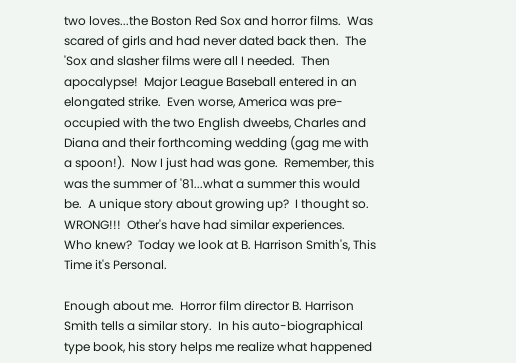two loves...the Boston Red Sox and horror films.  Was scared of girls and had never dated back then.  The 'Sox and slasher films were all I needed.  Then apocalypse!  Major League Baseball entered in an elongated strike.  Even worse, America was pre-occupied with the two English dweebs, Charles and Diana and their forthcoming wedding (gag me with a spoon!).  Now I just had was gone.  Remember, this was the summer of '81...what a summer this would be.  A unique story about growing up?  I thought so.  WRONG!!!  Other's have had similar experiences.  Who knew?  Today we look at B. Harrison Smith's, This Time it's Personal.

Enough about me.  Horror film director B. Harrison Smith tells a similar story.  In his auto-biographical type book, his story helps me realize what happened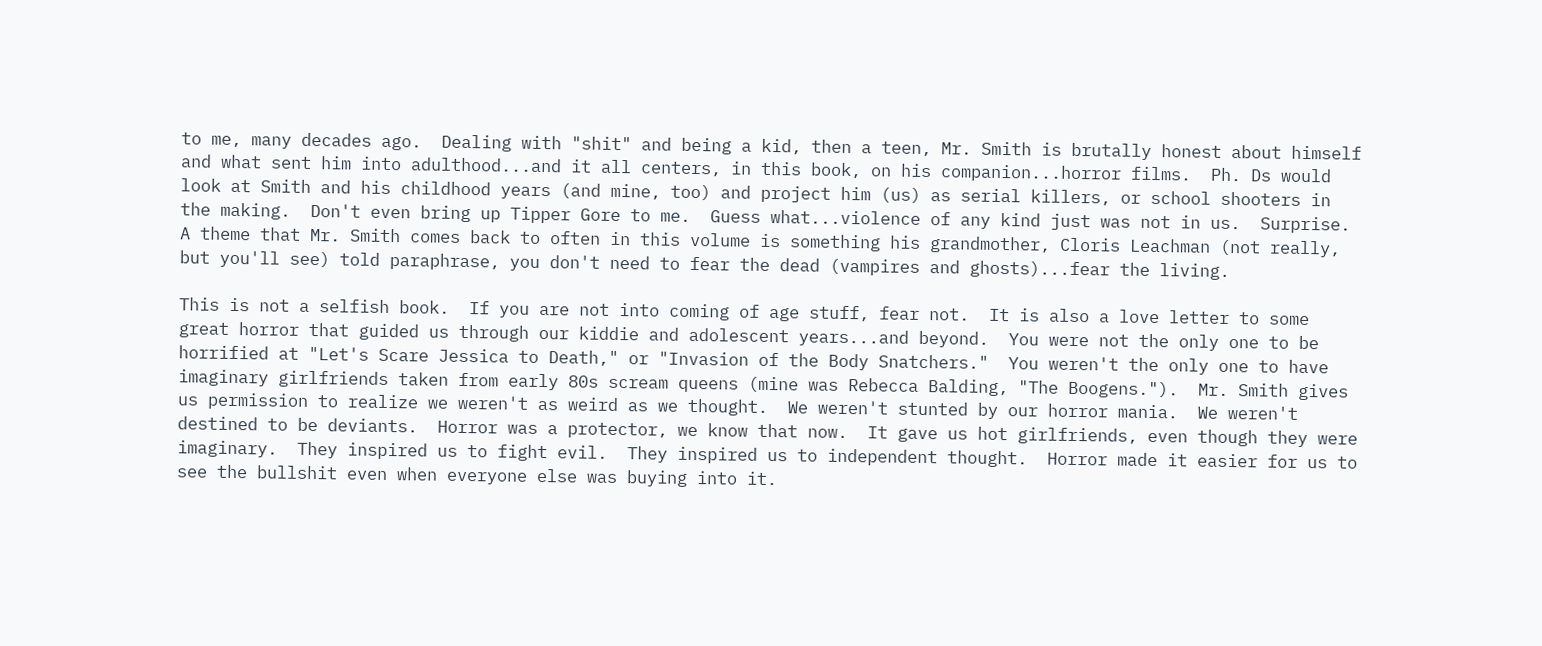to me, many decades ago.  Dealing with "shit" and being a kid, then a teen, Mr. Smith is brutally honest about himself and what sent him into adulthood...and it all centers, in this book, on his companion...horror films.  Ph. Ds would look at Smith and his childhood years (and mine, too) and project him (us) as serial killers, or school shooters in the making.  Don't even bring up Tipper Gore to me.  Guess what...violence of any kind just was not in us.  Surprise.  A theme that Mr. Smith comes back to often in this volume is something his grandmother, Cloris Leachman (not really, but you'll see) told paraphrase, you don't need to fear the dead (vampires and ghosts)...fear the living.

This is not a selfish book.  If you are not into coming of age stuff, fear not.  It is also a love letter to some great horror that guided us through our kiddie and adolescent years...and beyond.  You were not the only one to be horrified at "Let's Scare Jessica to Death," or "Invasion of the Body Snatchers."  You weren't the only one to have imaginary girlfriends taken from early 80s scream queens (mine was Rebecca Balding, "The Boogens.").  Mr. Smith gives us permission to realize we weren't as weird as we thought.  We weren't stunted by our horror mania.  We weren't destined to be deviants.  Horror was a protector, we know that now.  It gave us hot girlfriends, even though they were imaginary.  They inspired us to fight evil.  They inspired us to independent thought.  Horror made it easier for us to see the bullshit even when everyone else was buying into it.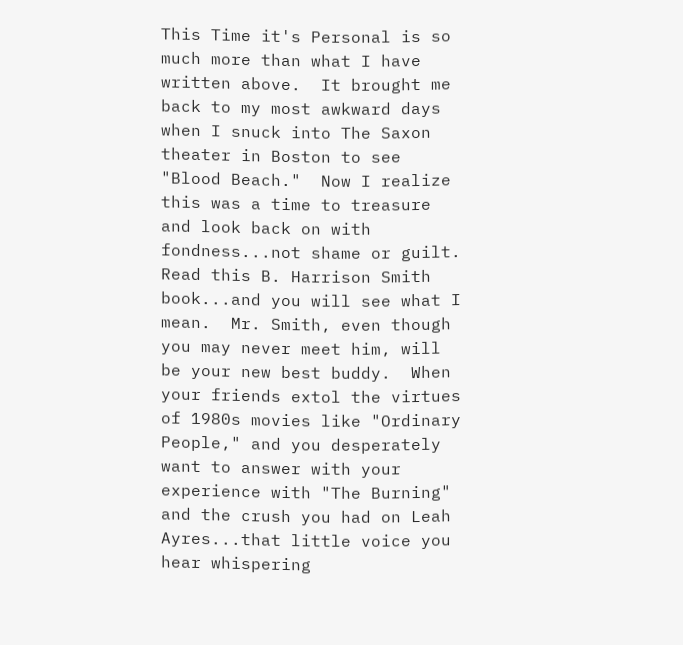This Time it's Personal is so much more than what I have written above.  It brought me back to my most awkward days when I snuck into The Saxon theater in Boston to see "Blood Beach."  Now I realize this was a time to treasure and look back on with fondness...not shame or guilt.  Read this B. Harrison Smith book...and you will see what I mean.  Mr. Smith, even though you may never meet him, will be your new best buddy.  When your friends extol the virtues of 1980s movies like "Ordinary People," and you desperately want to answer with your experience with "The Burning" and the crush you had on Leah Ayres...that little voice you hear whispering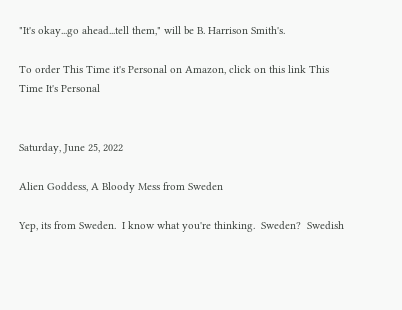"It's okay...go ahead...tell them," will be B. Harrison Smith's.

To order This Time it's Personal on Amazon, click on this link This Time It's Personal


Saturday, June 25, 2022

Alien Goddess, A Bloody Mess from Sweden

Yep, its from Sweden.  I know what you're thinking.  Sweden?  Swedish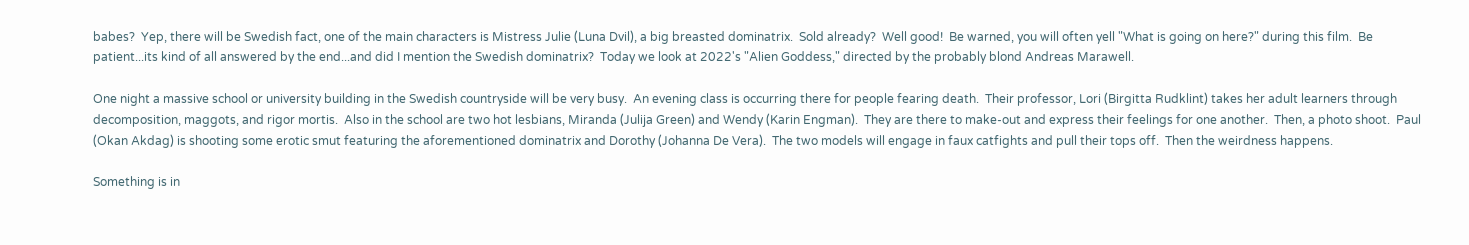babes?  Yep, there will be Swedish fact, one of the main characters is Mistress Julie (Luna Dvil), a big breasted dominatrix.  Sold already?  Well good!  Be warned, you will often yell "What is going on here?" during this film.  Be patient...its kind of all answered by the end...and did I mention the Swedish dominatrix?  Today we look at 2022's "Alien Goddess," directed by the probably blond Andreas Marawell.

One night a massive school or university building in the Swedish countryside will be very busy.  An evening class is occurring there for people fearing death.  Their professor, Lori (Birgitta Rudklint) takes her adult learners through decomposition, maggots, and rigor mortis.  Also in the school are two hot lesbians, Miranda (Julija Green) and Wendy (Karin Engman).  They are there to make-out and express their feelings for one another.  Then, a photo shoot.  Paul (Okan Akdag) is shooting some erotic smut featuring the aforementioned dominatrix and Dorothy (Johanna De Vera).  The two models will engage in faux catfights and pull their tops off.  Then the weirdness happens.

Something is in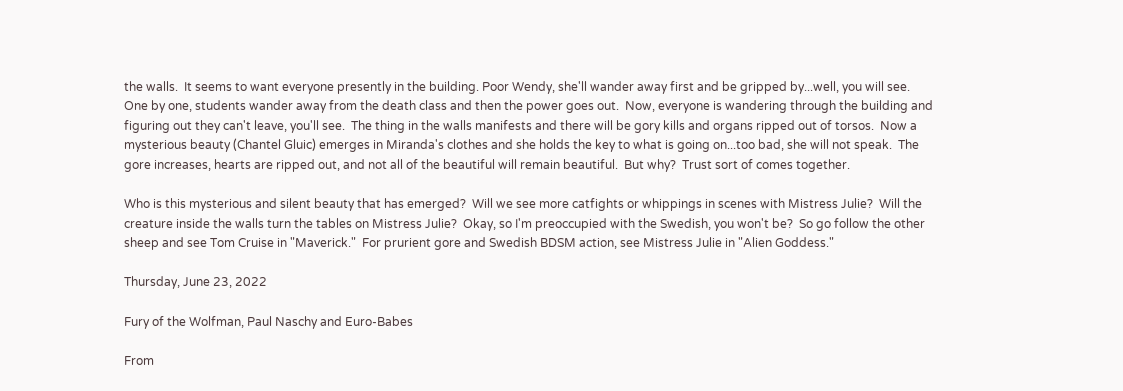the walls.  It seems to want everyone presently in the building. Poor Wendy, she'll wander away first and be gripped by...well, you will see.  One by one, students wander away from the death class and then the power goes out.  Now, everyone is wandering through the building and figuring out they can't leave, you'll see.  The thing in the walls manifests and there will be gory kills and organs ripped out of torsos.  Now a mysterious beauty (Chantel Gluic) emerges in Miranda's clothes and she holds the key to what is going on...too bad, she will not speak.  The gore increases, hearts are ripped out, and not all of the beautiful will remain beautiful.  But why?  Trust sort of comes together.

Who is this mysterious and silent beauty that has emerged?  Will we see more catfights or whippings in scenes with Mistress Julie?  Will the creature inside the walls turn the tables on Mistress Julie?  Okay, so I'm preoccupied with the Swedish, you won't be?  So go follow the other sheep and see Tom Cruise in "Maverick."  For prurient gore and Swedish BDSM action, see Mistress Julie in "Alien Goddess."

Thursday, June 23, 2022

Fury of the Wolfman, Paul Naschy and Euro-Babes

From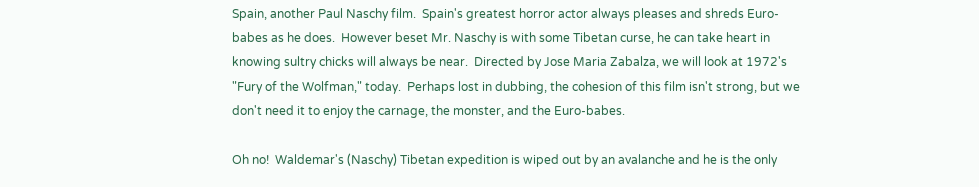Spain, another Paul Naschy film.  Spain's greatest horror actor always pleases and shreds Euro-babes as he does.  However beset Mr. Naschy is with some Tibetan curse, he can take heart in knowing sultry chicks will always be near.  Directed by Jose Maria Zabalza, we will look at 1972's "Fury of the Wolfman," today.  Perhaps lost in dubbing, the cohesion of this film isn't strong, but we don't need it to enjoy the carnage, the monster, and the Euro-babes.

Oh no!  Waldemar's (Naschy) Tibetan expedition is wiped out by an avalanche and he is the only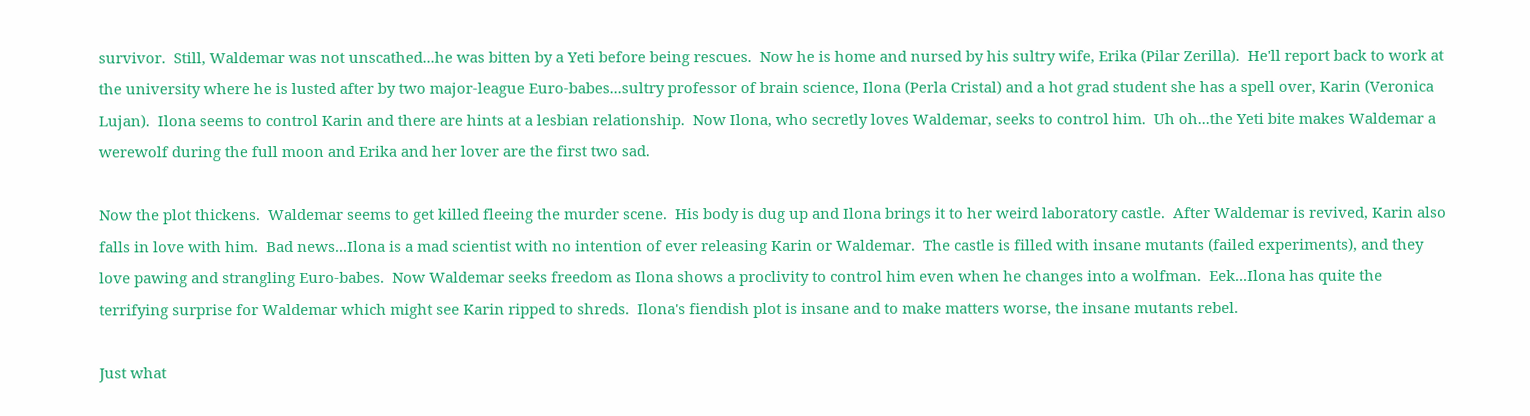survivor.  Still, Waldemar was not unscathed...he was bitten by a Yeti before being rescues.  Now he is home and nursed by his sultry wife, Erika (Pilar Zerilla).  He'll report back to work at the university where he is lusted after by two major-league Euro-babes...sultry professor of brain science, Ilona (Perla Cristal) and a hot grad student she has a spell over, Karin (Veronica Lujan).  Ilona seems to control Karin and there are hints at a lesbian relationship.  Now Ilona, who secretly loves Waldemar, seeks to control him.  Uh oh...the Yeti bite makes Waldemar a werewolf during the full moon and Erika and her lover are the first two sad.

Now the plot thickens.  Waldemar seems to get killed fleeing the murder scene.  His body is dug up and Ilona brings it to her weird laboratory castle.  After Waldemar is revived, Karin also falls in love with him.  Bad news...Ilona is a mad scientist with no intention of ever releasing Karin or Waldemar.  The castle is filled with insane mutants (failed experiments), and they love pawing and strangling Euro-babes.  Now Waldemar seeks freedom as Ilona shows a proclivity to control him even when he changes into a wolfman.  Eek...Ilona has quite the terrifying surprise for Waldemar which might see Karin ripped to shreds.  Ilona's fiendish plot is insane and to make matters worse, the insane mutants rebel.

Just what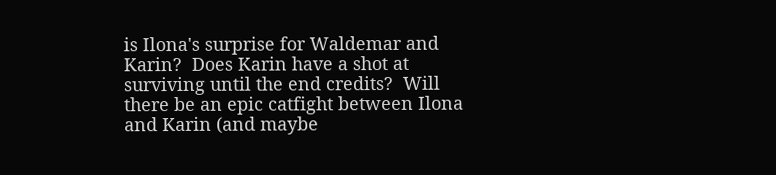is Ilona's surprise for Waldemar and Karin?  Does Karin have a shot at surviving until the end credits?  Will there be an epic catfight between Ilona and Karin (and maybe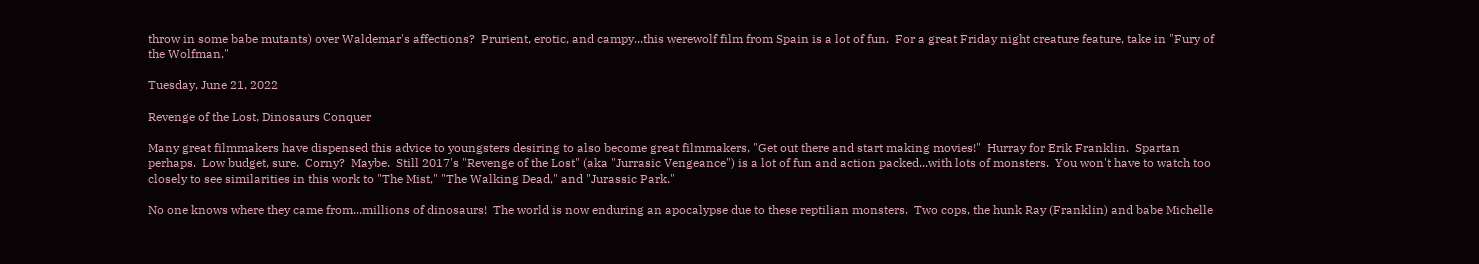throw in some babe mutants) over Waldemar's affections?  Prurient, erotic, and campy...this werewolf film from Spain is a lot of fun.  For a great Friday night creature feature, take in "Fury of the Wolfman."

Tuesday, June 21, 2022

Revenge of the Lost, Dinosaurs Conquer

Many great filmmakers have dispensed this advice to youngsters desiring to also become great filmmakers, "Get out there and start making movies!"  Hurray for Erik Franklin.  Spartan perhaps.  Low budget, sure.  Corny?  Maybe.  Still 2017's "Revenge of the Lost" (aka "Jurrasic Vengeance") is a lot of fun and action packed...with lots of monsters.  You won't have to watch too closely to see similarities in this work to "The Mist," "The Walking Dead," and "Jurassic Park."

No one knows where they came from...millions of dinosaurs!  The world is now enduring an apocalypse due to these reptilian monsters.  Two cops, the hunk Ray (Franklin) and babe Michelle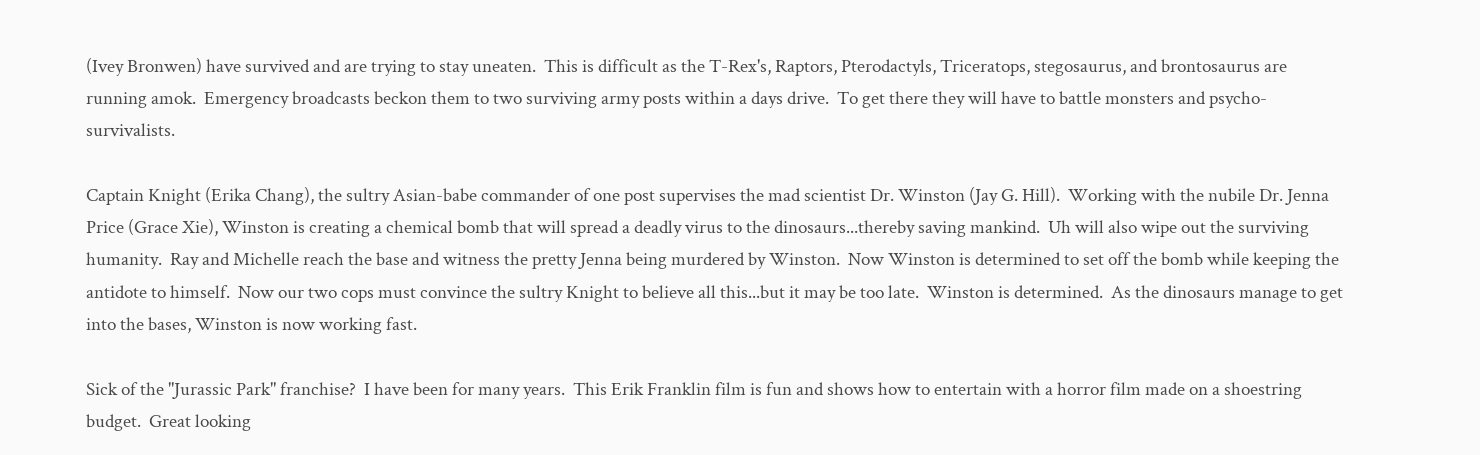(Ivey Bronwen) have survived and are trying to stay uneaten.  This is difficult as the T-Rex's, Raptors, Pterodactyls, Triceratops, stegosaurus, and brontosaurus are running amok.  Emergency broadcasts beckon them to two surviving army posts within a days drive.  To get there they will have to battle monsters and psycho-survivalists.

Captain Knight (Erika Chang), the sultry Asian-babe commander of one post supervises the mad scientist Dr. Winston (Jay G. Hill).  Working with the nubile Dr. Jenna Price (Grace Xie), Winston is creating a chemical bomb that will spread a deadly virus to the dinosaurs...thereby saving mankind.  Uh will also wipe out the surviving humanity.  Ray and Michelle reach the base and witness the pretty Jenna being murdered by Winston.  Now Winston is determined to set off the bomb while keeping the antidote to himself.  Now our two cops must convince the sultry Knight to believe all this...but it may be too late.  Winston is determined.  As the dinosaurs manage to get into the bases, Winston is now working fast.

Sick of the "Jurassic Park" franchise?  I have been for many years.  This Erik Franklin film is fun and shows how to entertain with a horror film made on a shoestring budget.  Great looking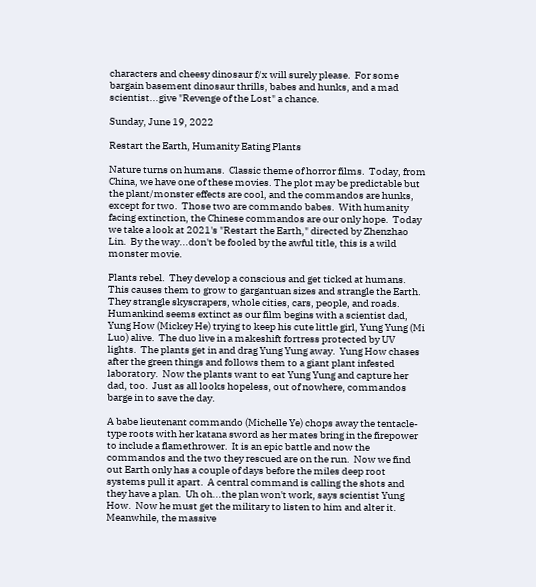characters and cheesy dinosaur f/x will surely please.  For some bargain basement dinosaur thrills, babes and hunks, and a mad scientist...give "Revenge of the Lost" a chance.

Sunday, June 19, 2022

Restart the Earth, Humanity Eating Plants

Nature turns on humans.  Classic theme of horror films.  Today, from China, we have one of these movies. The plot may be predictable but the plant/monster effects are cool, and the commandos are hunks, except for two.  Those two are commando babes.  With humanity facing extinction, the Chinese commandos are our only hope.  Today we take a look at 2021's "Restart the Earth," directed by Zhenzhao Lin.  By the way...don't be fooled by the awful title, this is a wild monster movie.

Plants rebel.  They develop a conscious and get ticked at humans.  This causes them to grow to gargantuan sizes and strangle the Earth.  They strangle skyscrapers, whole cities, cars, people, and roads.  Humankind seems extinct as our film begins with a scientist dad, Yung How (Mickey He) trying to keep his cute little girl, Yung Yung (Mi Luo) alive.  The duo live in a makeshift fortress protected by UV lights.  The plants get in and drag Yung Yung away.  Yung How chases after the green things and follows them to a giant plant infested laboratory.  Now the plants want to eat Yung Yung and capture her dad, too.  Just as all looks hopeless, out of nowhere, commandos barge in to save the day.

A babe lieutenant commando (Michelle Ye) chops away the tentacle-type roots with her katana sword as her mates bring in the firepower to include a flamethrower.  It is an epic battle and now the commandos and the two they rescued are on the run.  Now we find out Earth only has a couple of days before the miles deep root systems pull it apart.  A central command is calling the shots and they have a plan.  Uh oh...the plan won't work, says scientist Yung How.  Now he must get the military to listen to him and alter it.  Meanwhile, the massive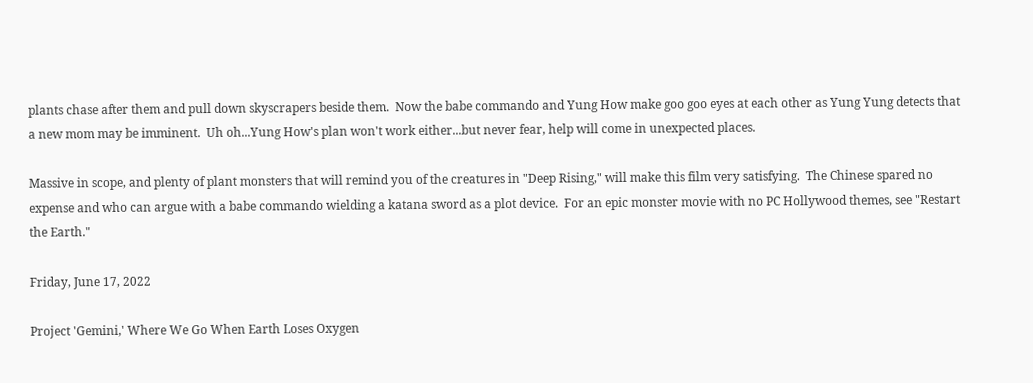plants chase after them and pull down skyscrapers beside them.  Now the babe commando and Yung How make goo goo eyes at each other as Yung Yung detects that a new mom may be imminent.  Uh oh...Yung How's plan won't work either...but never fear, help will come in unexpected places.

Massive in scope, and plenty of plant monsters that will remind you of the creatures in "Deep Rising," will make this film very satisfying.  The Chinese spared no expense and who can argue with a babe commando wielding a katana sword as a plot device.  For an epic monster movie with no PC Hollywood themes, see "Restart the Earth."

Friday, June 17, 2022

Project 'Gemini,' Where We Go When Earth Loses Oxygen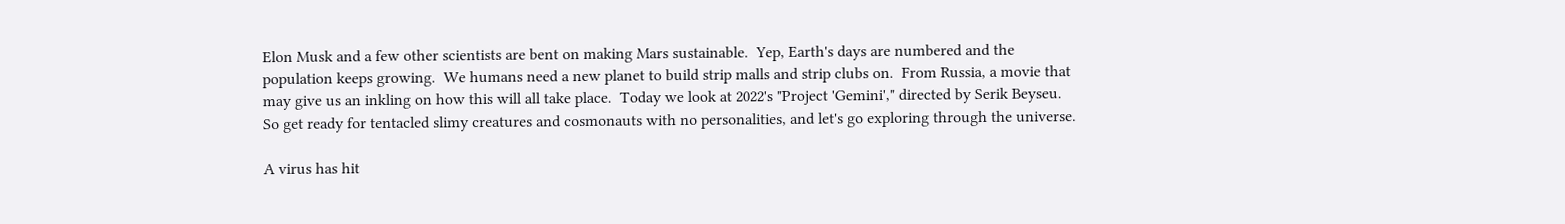Elon Musk and a few other scientists are bent on making Mars sustainable.  Yep, Earth's days are numbered and the population keeps growing.  We humans need a new planet to build strip malls and strip clubs on.  From Russia, a movie that may give us an inkling on how this will all take place.  Today we look at 2022's "Project 'Gemini'," directed by Serik Beyseu.  So get ready for tentacled slimy creatures and cosmonauts with no personalities, and let's go exploring through the universe.

A virus has hit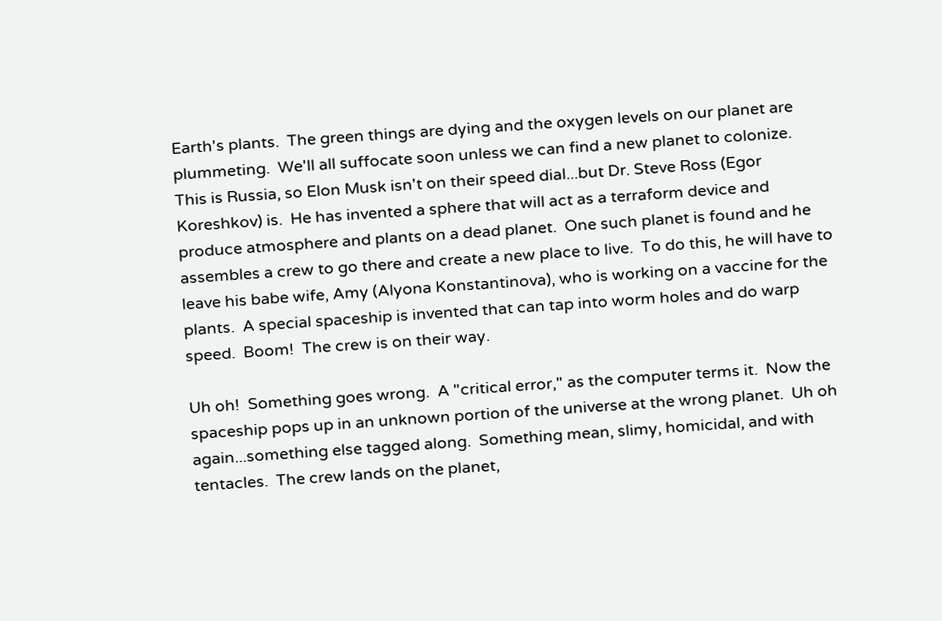Earth's plants.  The green things are dying and the oxygen levels on our planet are plummeting.  We'll all suffocate soon unless we can find a new planet to colonize.  This is Russia, so Elon Musk isn't on their speed dial...but Dr. Steve Ross (Egor Koreshkov) is.  He has invented a sphere that will act as a terraform device and produce atmosphere and plants on a dead planet.  One such planet is found and he assembles a crew to go there and create a new place to live.  To do this, he will have to leave his babe wife, Amy (Alyona Konstantinova), who is working on a vaccine for the plants.  A special spaceship is invented that can tap into worm holes and do warp speed.  Boom!  The crew is on their way.

Uh oh!  Something goes wrong.  A "critical error," as the computer terms it.  Now the spaceship pops up in an unknown portion of the universe at the wrong planet.  Uh oh again...something else tagged along.  Something mean, slimy, homicidal, and with tentacles.  The crew lands on the planet,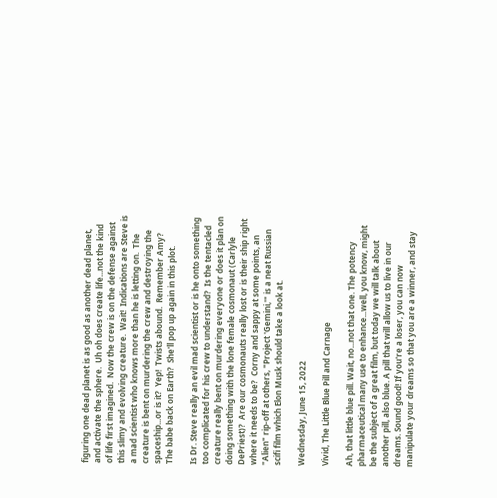figuring one dead planet is as good as another dead planet, and activate the sphere.  Uh oh does create life...not the kind of life first imagined.  Now the crew is on the defense against this slimy and evolving creature.  Wait!  Indications are Steve is a mad scientist who knows more than he is letting on.  The creature is bent on murdering the crew and destroying the spaceship...or is it?  Yep!  Twists abound.  Remember Amy?  The babe back on Earth?  She'll pop up again in this plot.

Is Dr. Steve really an evil mad scientist or is he onto something too complicated for his crew to understand?  Is the tentacled creature really bent on murdering everyone or does it plan on doing something with the lone female cosmonaut (Carlyle DePriest)?  Are our cosmonauts really lost or is their ship right where it needs to be?  Corny and sappy at some points, an "Alien" rip-off at others, "Project 'Gemini,'" is a neat Russian scifi film which Elon Musk should take a look at.

Wednesday, June 15, 2022

Vivid, The Little Blue Pill and Carnage

Ah, that little blue pill. Wait, no...not that one. The potency pharmaceutical many use to enhance...well, you know, might be the subject of a great film, but today we will talk about another pill, also blue. A pill that will allow us to live in our dreams. Sound good! If you're a loser, you can now manipulate your dreams so that you are a winner, and stay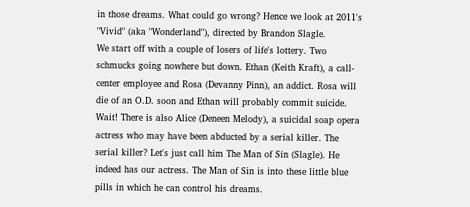in those dreams. What could go wrong? Hence we look at 2011's "Vivid" (aka "Wonderland"), directed by Brandon Slagle.
We start off with a couple of losers of life's lottery. Two schmucks going nowhere but down. Ethan (Keith Kraft), a call-center employee and Rosa (Devanny Pinn), an addict. Rosa will die of an O.D. soon and Ethan will probably commit suicide. Wait! There is also Alice (Deneen Melody), a suicidal soap opera actress who may have been abducted by a serial killer. The serial killer? Let's just call him The Man of Sin (Slagle). He indeed has our actress. The Man of Sin is into these little blue pills in which he can control his dreams.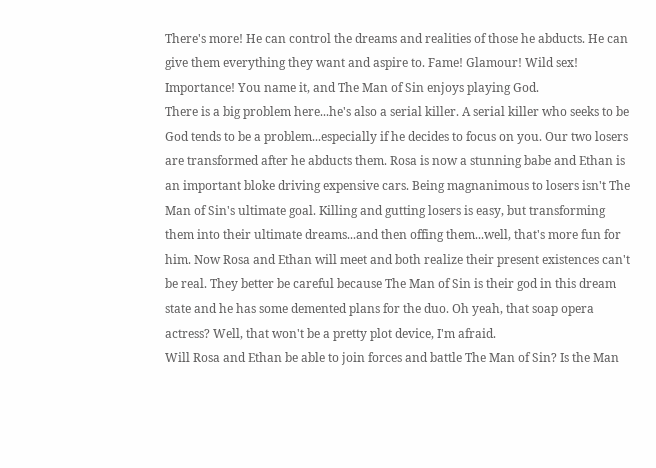There's more! He can control the dreams and realities of those he abducts. He can give them everything they want and aspire to. Fame! Glamour! Wild sex! Importance! You name it, and The Man of Sin enjoys playing God.
There is a big problem here...he's also a serial killer. A serial killer who seeks to be God tends to be a problem...especially if he decides to focus on you. Our two losers are transformed after he abducts them. Rosa is now a stunning babe and Ethan is an important bloke driving expensive cars. Being magnanimous to losers isn't The Man of Sin's ultimate goal. Killing and gutting losers is easy, but transforming them into their ultimate dreams...and then offing them...well, that's more fun for him. Now Rosa and Ethan will meet and both realize their present existences can't be real. They better be careful because The Man of Sin is their god in this dream state and he has some demented plans for the duo. Oh yeah, that soap opera actress? Well, that won't be a pretty plot device, I'm afraid.
Will Rosa and Ethan be able to join forces and battle The Man of Sin? Is the Man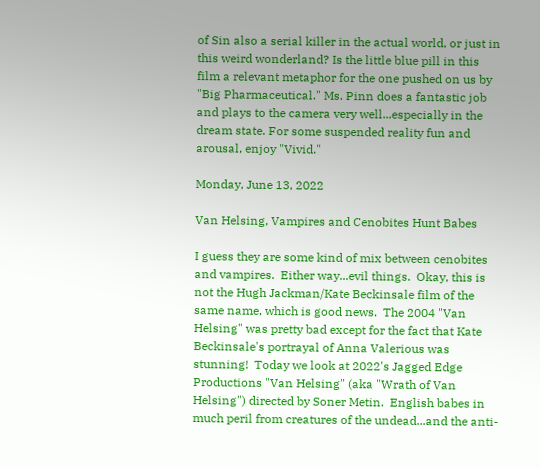of Sin also a serial killer in the actual world, or just in this weird wonderland? Is the little blue pill in this film a relevant metaphor for the one pushed on us by "Big Pharmaceutical." Ms. Pinn does a fantastic job and plays to the camera very well...especially in the dream state. For some suspended reality fun and arousal, enjoy "Vivid."

Monday, June 13, 2022

Van Helsing, Vampires and Cenobites Hunt Babes

I guess they are some kind of mix between cenobites and vampires.  Either way...evil things.  Okay, this is not the Hugh Jackman/Kate Beckinsale film of the same name, which is good news.  The 2004 "Van Helsing" was pretty bad except for the fact that Kate Beckinsale's portrayal of Anna Valerious was stunning!  Today we look at 2022's Jagged Edge Productions "Van Helsing" (aka "Wrath of Van Helsing") directed by Soner Metin.  English babes in much peril from creatures of the undead...and the anti-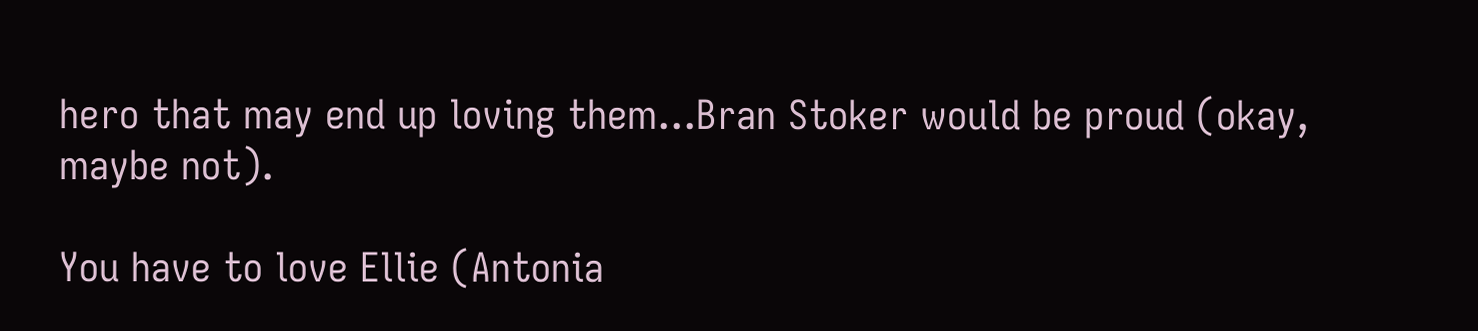hero that may end up loving them...Bran Stoker would be proud (okay, maybe not).

You have to love Ellie (Antonia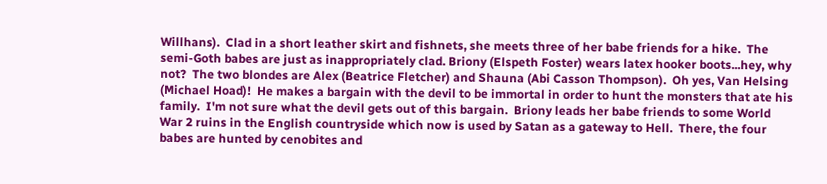Willhans).  Clad in a short leather skirt and fishnets, she meets three of her babe friends for a hike.  The semi-Goth babes are just as inappropriately clad. Briony (Elspeth Foster) wears latex hooker boots...hey, why not?  The two blondes are Alex (Beatrice Fletcher) and Shauna (Abi Casson Thompson).  Oh yes, Van Helsing (Michael Hoad)!  He makes a bargain with the devil to be immortal in order to hunt the monsters that ate his family.  I'm not sure what the devil gets out of this bargain.  Briony leads her babe friends to some World War 2 ruins in the English countryside which now is used by Satan as a gateway to Hell.  There, the four babes are hunted by cenobites and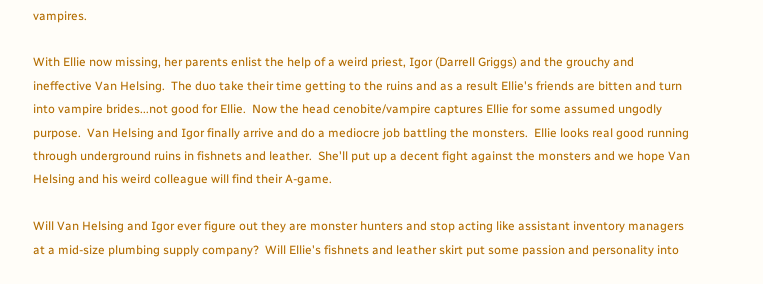vampires.

With Ellie now missing, her parents enlist the help of a weird priest, Igor (Darrell Griggs) and the grouchy and ineffective Van Helsing.  The duo take their time getting to the ruins and as a result Ellie's friends are bitten and turn into vampire brides...not good for Ellie.  Now the head cenobite/vampire captures Ellie for some assumed ungodly purpose.  Van Helsing and Igor finally arrive and do a mediocre job battling the monsters.  Ellie looks real good running through underground ruins in fishnets and leather.  She'll put up a decent fight against the monsters and we hope Van Helsing and his weird colleague will find their A-game.

Will Van Helsing and Igor ever figure out they are monster hunters and stop acting like assistant inventory managers at a mid-size plumbing supply company?  Will Ellie's fishnets and leather skirt put some passion and personality into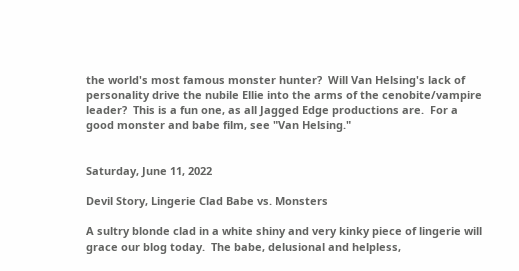the world's most famous monster hunter?  Will Van Helsing's lack of personality drive the nubile Ellie into the arms of the cenobite/vampire leader?  This is a fun one, as all Jagged Edge productions are.  For a good monster and babe film, see "Van Helsing."


Saturday, June 11, 2022

Devil Story, Lingerie Clad Babe vs. Monsters

A sultry blonde clad in a white shiny and very kinky piece of lingerie will grace our blog today.  The babe, delusional and helpless,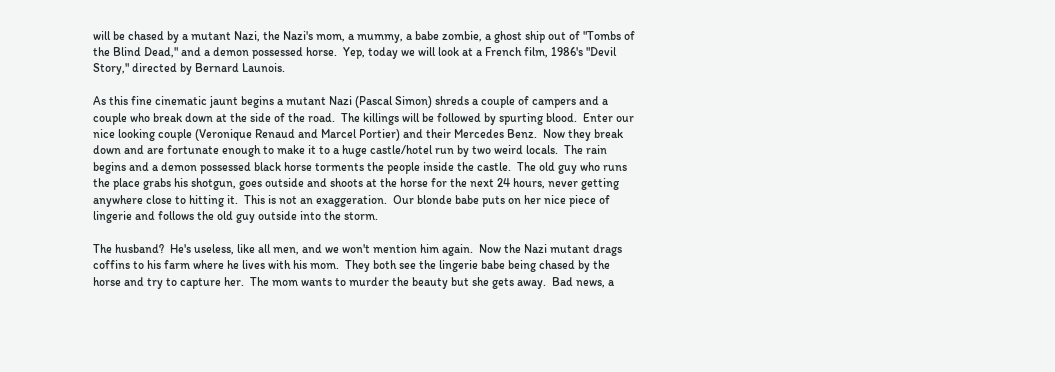will be chased by a mutant Nazi, the Nazi's mom, a mummy, a babe zombie, a ghost ship out of "Tombs of the Blind Dead," and a demon possessed horse.  Yep, today we will look at a French film, 1986's "Devil Story," directed by Bernard Launois.

As this fine cinematic jaunt begins a mutant Nazi (Pascal Simon) shreds a couple of campers and a couple who break down at the side of the road.  The killings will be followed by spurting blood.  Enter our nice looking couple (Veronique Renaud and Marcel Portier) and their Mercedes Benz.  Now they break down and are fortunate enough to make it to a huge castle/hotel run by two weird locals.  The rain begins and a demon possessed black horse torments the people inside the castle.  The old guy who runs the place grabs his shotgun, goes outside and shoots at the horse for the next 24 hours, never getting anywhere close to hitting it.  This is not an exaggeration.  Our blonde babe puts on her nice piece of lingerie and follows the old guy outside into the storm.

The husband?  He's useless, like all men, and we won't mention him again.  Now the Nazi mutant drags coffins to his farm where he lives with his mom.  They both see the lingerie babe being chased by the horse and try to capture her.  The mom wants to murder the beauty but she gets away.  Bad news, a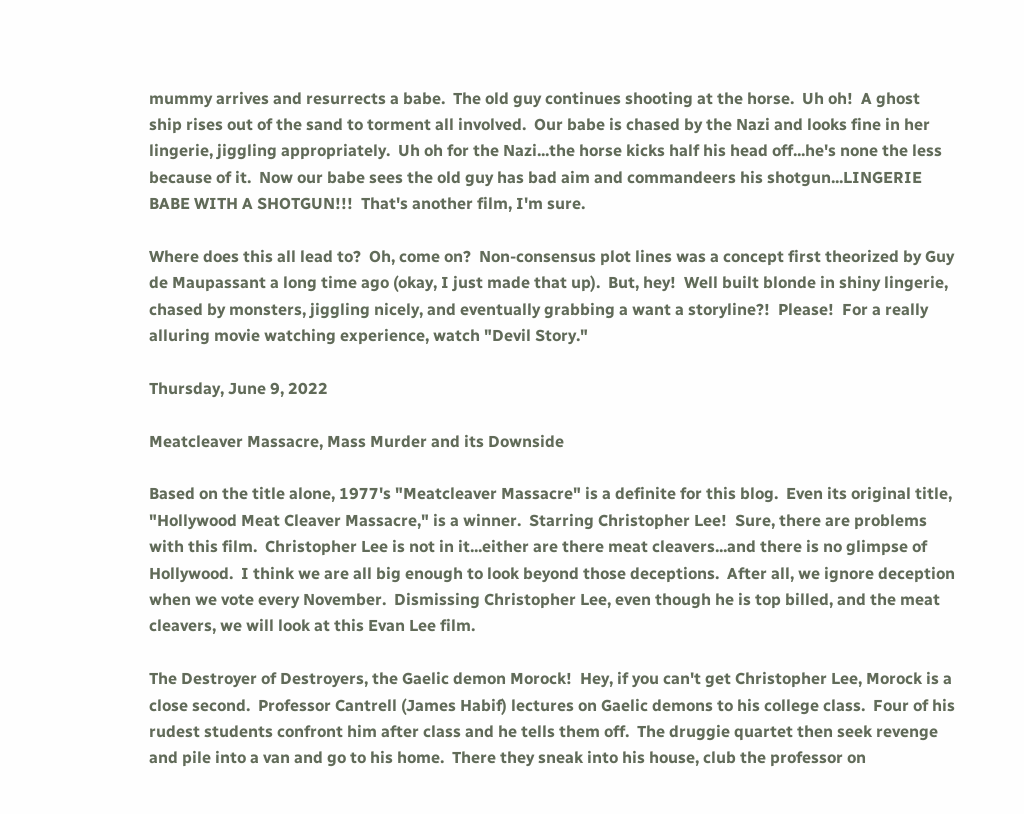mummy arrives and resurrects a babe.  The old guy continues shooting at the horse.  Uh oh!  A ghost ship rises out of the sand to torment all involved.  Our babe is chased by the Nazi and looks fine in her lingerie, jiggling appropriately.  Uh oh for the Nazi...the horse kicks half his head off...he's none the less because of it.  Now our babe sees the old guy has bad aim and commandeers his shotgun...LINGERIE BABE WITH A SHOTGUN!!!  That's another film, I'm sure.

Where does this all lead to?  Oh, come on?  Non-consensus plot lines was a concept first theorized by Guy de Maupassant a long time ago (okay, I just made that up).  But, hey!  Well built blonde in shiny lingerie, chased by monsters, jiggling nicely, and eventually grabbing a want a storyline?!  Please!  For a really alluring movie watching experience, watch "Devil Story."

Thursday, June 9, 2022

Meatcleaver Massacre, Mass Murder and its Downside

Based on the title alone, 1977's "Meatcleaver Massacre" is a definite for this blog.  Even its original title, "Hollywood Meat Cleaver Massacre," is a winner.  Starring Christopher Lee!  Sure, there are problems with this film.  Christopher Lee is not in it...either are there meat cleavers...and there is no glimpse of Hollywood.  I think we are all big enough to look beyond those deceptions.  After all, we ignore deception when we vote every November.  Dismissing Christopher Lee, even though he is top billed, and the meat cleavers, we will look at this Evan Lee film.

The Destroyer of Destroyers, the Gaelic demon Morock!  Hey, if you can't get Christopher Lee, Morock is a close second.  Professor Cantrell (James Habif) lectures on Gaelic demons to his college class.  Four of his rudest students confront him after class and he tells them off.  The druggie quartet then seek revenge and pile into a van and go to his home.  There they sneak into his house, club the professor on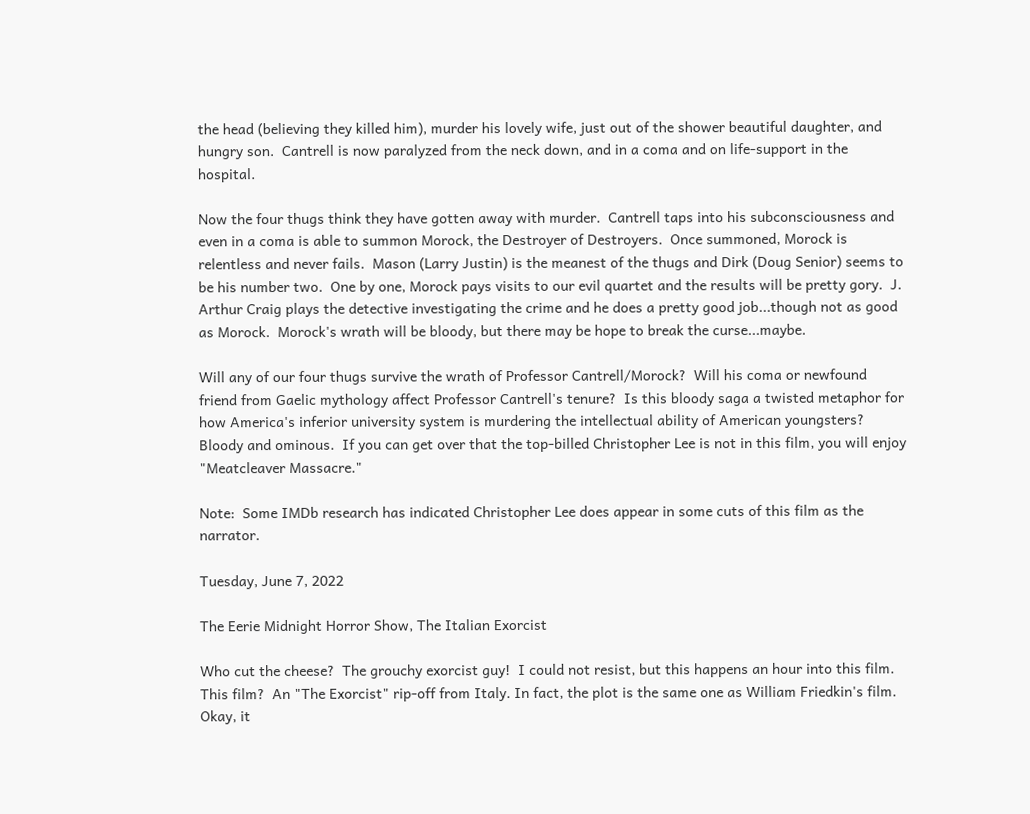the head (believing they killed him), murder his lovely wife, just out of the shower beautiful daughter, and hungry son.  Cantrell is now paralyzed from the neck down, and in a coma and on life-support in the hospital.

Now the four thugs think they have gotten away with murder.  Cantrell taps into his subconsciousness and even in a coma is able to summon Morock, the Destroyer of Destroyers.  Once summoned, Morock is relentless and never fails.  Mason (Larry Justin) is the meanest of the thugs and Dirk (Doug Senior) seems to be his number two.  One by one, Morock pays visits to our evil quartet and the results will be pretty gory.  J. Arthur Craig plays the detective investigating the crime and he does a pretty good job...though not as good as Morock.  Morock's wrath will be bloody, but there may be hope to break the curse...maybe.

Will any of our four thugs survive the wrath of Professor Cantrell/Morock?  Will his coma or newfound friend from Gaelic mythology affect Professor Cantrell's tenure?  Is this bloody saga a twisted metaphor for how America's inferior university system is murdering the intellectual ability of American youngsters?  Bloody and ominous.  If you can get over that the top-billed Christopher Lee is not in this film, you will enjoy "Meatcleaver Massacre."

Note:  Some IMDb research has indicated Christopher Lee does appear in some cuts of this film as the narrator.

Tuesday, June 7, 2022

The Eerie Midnight Horror Show, The Italian Exorcist

Who cut the cheese?  The grouchy exorcist guy!  I could not resist, but this happens an hour into this film. This film?  An "The Exorcist" rip-off from Italy. In fact, the plot is the same one as William Friedkin's film. Okay, it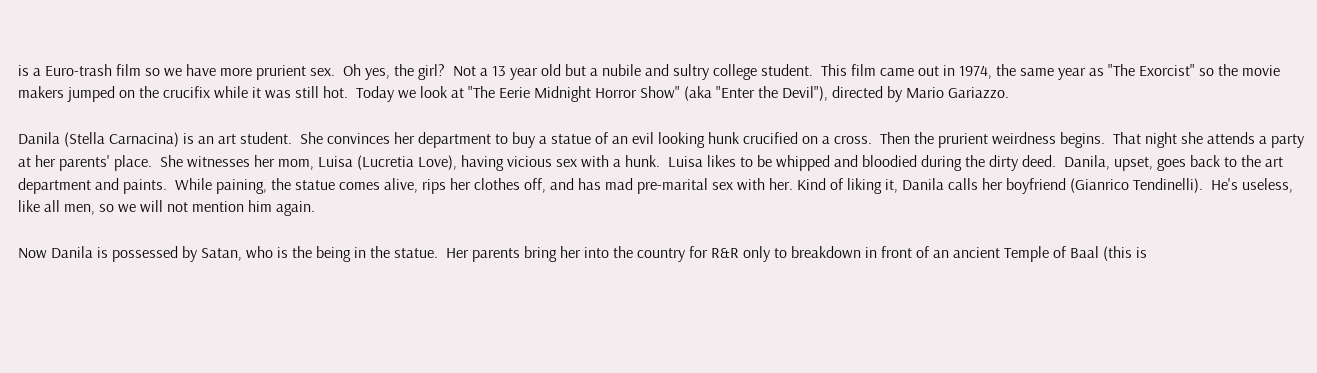is a Euro-trash film so we have more prurient sex.  Oh yes, the girl?  Not a 13 year old but a nubile and sultry college student.  This film came out in 1974, the same year as "The Exorcist" so the movie makers jumped on the crucifix while it was still hot.  Today we look at "The Eerie Midnight Horror Show" (aka "Enter the Devil"), directed by Mario Gariazzo.

Danila (Stella Carnacina) is an art student.  She convinces her department to buy a statue of an evil looking hunk crucified on a cross.  Then the prurient weirdness begins.  That night she attends a party at her parents' place.  She witnesses her mom, Luisa (Lucretia Love), having vicious sex with a hunk.  Luisa likes to be whipped and bloodied during the dirty deed.  Danila, upset, goes back to the art department and paints.  While paining, the statue comes alive, rips her clothes off, and has mad pre-marital sex with her. Kind of liking it, Danila calls her boyfriend (Gianrico Tendinelli).  He's useless, like all men, so we will not mention him again.

Now Danila is possessed by Satan, who is the being in the statue.  Her parents bring her into the country for R&R only to breakdown in front of an ancient Temple of Baal (this is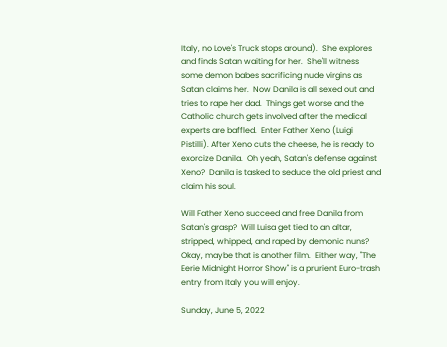Italy, no Love's Truck stops around).  She explores and finds Satan waiting for her.  She'll witness some demon babes sacrificing nude virgins as Satan claims her.  Now Danila is all sexed out and tries to rape her dad.  Things get worse and the Catholic church gets involved after the medical experts are baffled.  Enter Father Xeno (Luigi Pistilli). After Xeno cuts the cheese, he is ready to exorcize Danila.  Oh yeah, Satan's defense against Xeno?  Danila is tasked to seduce the old priest and claim his soul.

Will Father Xeno succeed and free Danila from Satan's grasp?  Will Luisa get tied to an altar, stripped, whipped, and raped by demonic nuns?  Okay, maybe that is another film.  Either way, "The Eerie Midnight Horror Show" is a prurient Euro-trash entry from Italy you will enjoy.

Sunday, June 5, 2022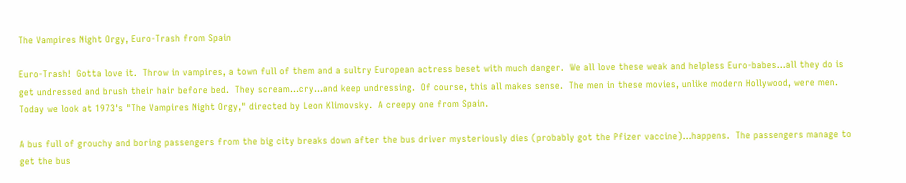The Vampires Night Orgy, Euro-Trash from Spain

Euro-Trash!  Gotta love it.  Throw in vampires, a town full of them and a sultry European actress beset with much danger.  We all love these weak and helpless Euro-babes...all they do is get undressed and brush their hair before bed.  They scream...cry...and keep undressing.  Of course, this all makes sense.  The men in these movies, unlike modern Hollywood, were men.  Today we look at 1973's "The Vampires Night Orgy," directed by Leon Klimovsky.  A creepy one from Spain.

A bus full of grouchy and boring passengers from the big city breaks down after the bus driver mysteriously dies (probably got the Pfizer vaccine)...happens.  The passengers manage to get the bus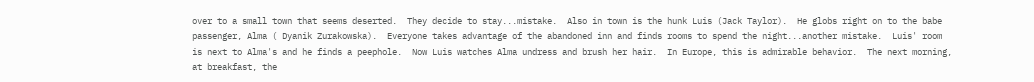over to a small town that seems deserted.  They decide to stay...mistake.  Also in town is the hunk Luis (Jack Taylor).  He globs right on to the babe passenger, Alma ( Dyanik Zurakowska).  Everyone takes advantage of the abandoned inn and finds rooms to spend the night...another mistake.  Luis' room is next to Alma's and he finds a peephole.  Now Luis watches Alma undress and brush her hair.  In Europe, this is admirable behavior.  The next morning, at breakfast, the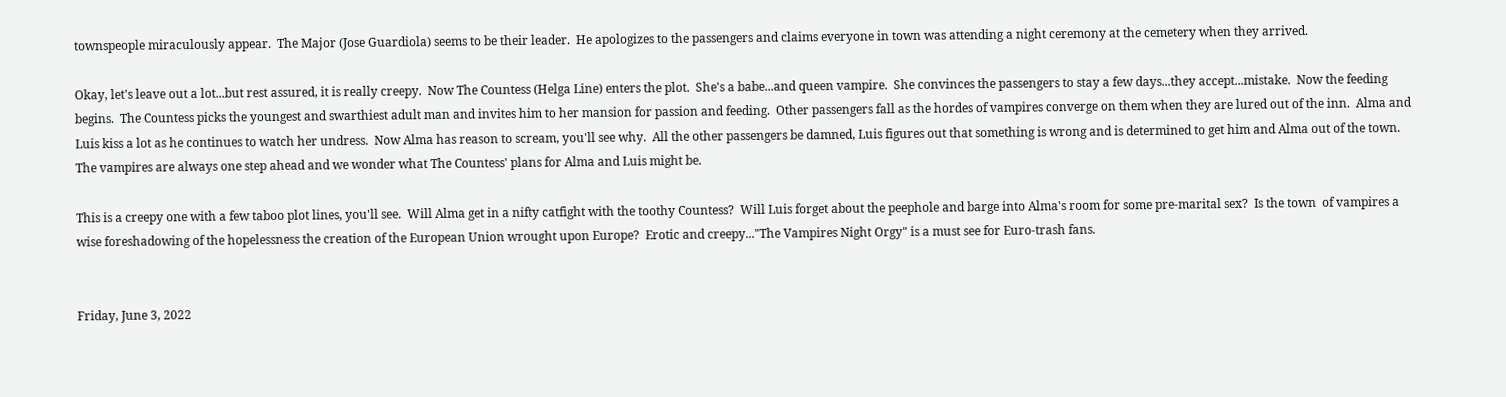townspeople miraculously appear.  The Major (Jose Guardiola) seems to be their leader.  He apologizes to the passengers and claims everyone in town was attending a night ceremony at the cemetery when they arrived.

Okay, let's leave out a lot...but rest assured, it is really creepy.  Now The Countess (Helga Line) enters the plot.  She's a babe...and queen vampire.  She convinces the passengers to stay a few days...they accept...mistake.  Now the feeding begins.  The Countess picks the youngest and swarthiest adult man and invites him to her mansion for passion and feeding.  Other passengers fall as the hordes of vampires converge on them when they are lured out of the inn.  Alma and Luis kiss a lot as he continues to watch her undress.  Now Alma has reason to scream, you'll see why.  All the other passengers be damned, Luis figures out that something is wrong and is determined to get him and Alma out of the town.  The vampires are always one step ahead and we wonder what The Countess' plans for Alma and Luis might be.

This is a creepy one with a few taboo plot lines, you'll see.  Will Alma get in a nifty catfight with the toothy Countess?  Will Luis forget about the peephole and barge into Alma's room for some pre-marital sex?  Is the town  of vampires a wise foreshadowing of the hopelessness the creation of the European Union wrought upon Europe?  Erotic and creepy..."The Vampires Night Orgy" is a must see for Euro-trash fans.


Friday, June 3, 2022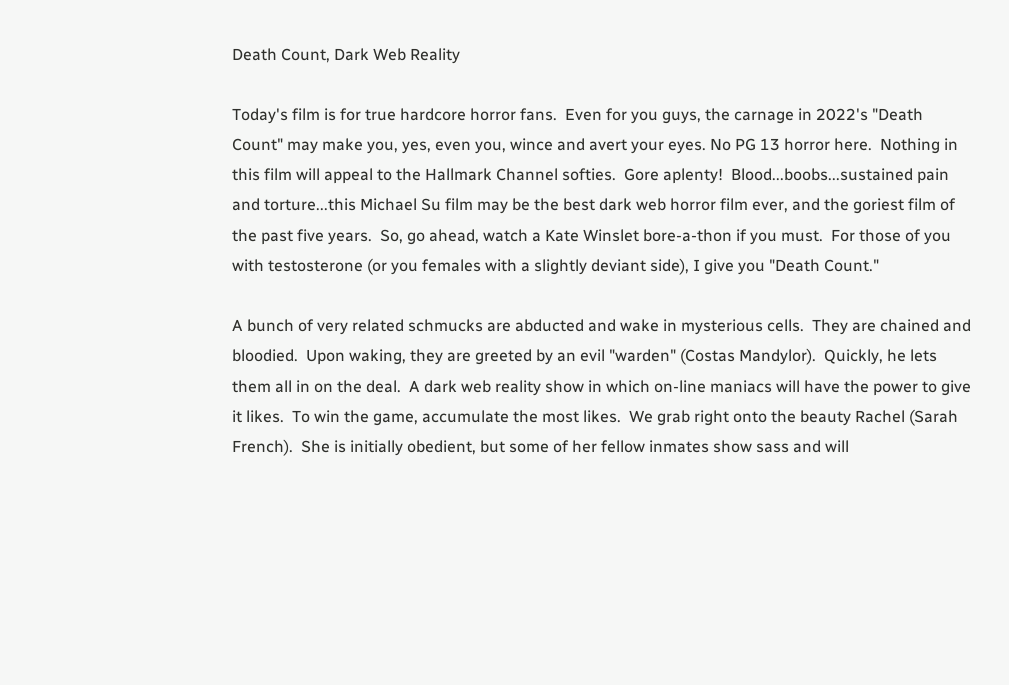Death Count, Dark Web Reality

Today's film is for true hardcore horror fans.  Even for you guys, the carnage in 2022's "Death Count" may make you, yes, even you, wince and avert your eyes. No PG 13 horror here.  Nothing in this film will appeal to the Hallmark Channel softies.  Gore aplenty!  Blood...boobs...sustained pain and torture...this Michael Su film may be the best dark web horror film ever, and the goriest film of the past five years.  So, go ahead, watch a Kate Winslet bore-a-thon if you must.  For those of you with testosterone (or you females with a slightly deviant side), I give you "Death Count."

A bunch of very related schmucks are abducted and wake in mysterious cells.  They are chained and bloodied.  Upon waking, they are greeted by an evil "warden" (Costas Mandylor).  Quickly, he lets them all in on the deal.  A dark web reality show in which on-line maniacs will have the power to give it likes.  To win the game, accumulate the most likes.  We grab right onto the beauty Rachel (Sarah French).  She is initially obedient, but some of her fellow inmates show sass and will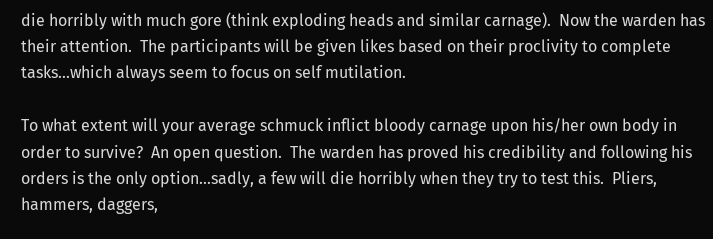die horribly with much gore (think exploding heads and similar carnage).  Now the warden has their attention.  The participants will be given likes based on their proclivity to complete tasks...which always seem to focus on self mutilation.

To what extent will your average schmuck inflict bloody carnage upon his/her own body in order to survive?  An open question.  The warden has proved his credibility and following his orders is the only option...sadly, a few will die horribly when they try to test this.  Pliers, hammers, daggers,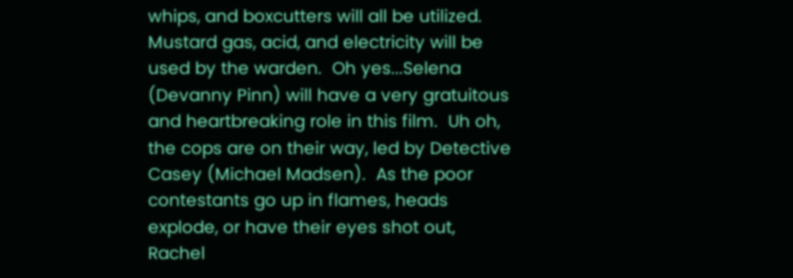whips, and boxcutters will all be utilized.  Mustard gas, acid, and electricity will be used by the warden.  Oh yes...Selena (Devanny Pinn) will have a very gratuitous and heartbreaking role in this film.  Uh oh, the cops are on their way, led by Detective Casey (Michael Madsen).  As the poor contestants go up in flames, heads explode, or have their eyes shot out, Rachel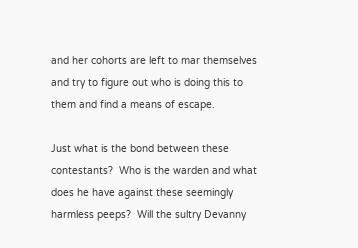and her cohorts are left to mar themselves and try to figure out who is doing this to them and find a means of escape.

Just what is the bond between these contestants?  Who is the warden and what does he have against these seemingly harmless peeps?  Will the sultry Devanny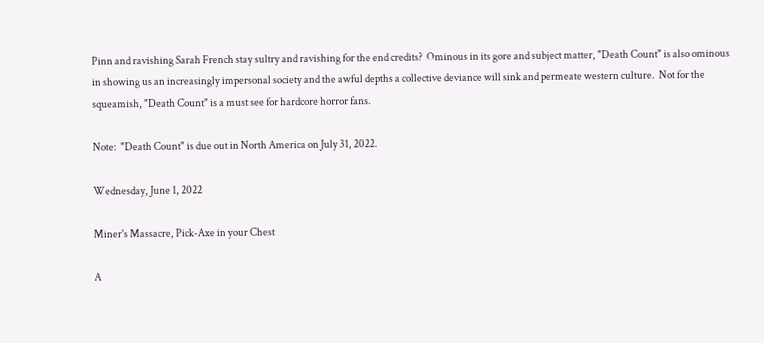Pinn and ravishing Sarah French stay sultry and ravishing for the end credits?  Ominous in its gore and subject matter, "Death Count" is also ominous in showing us an increasingly impersonal society and the awful depths a collective deviance will sink and permeate western culture.  Not for the squeamish, "Death Count" is a must see for hardcore horror fans.

Note:  "Death Count" is due out in North America on July 31, 2022.

Wednesday, June 1, 2022

Miner's Massacre, Pick-Axe in your Chest

A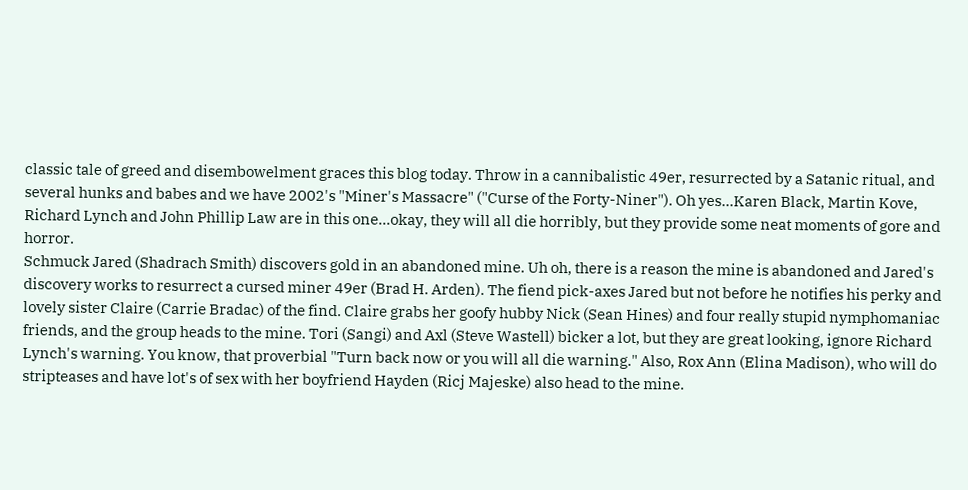classic tale of greed and disembowelment graces this blog today. Throw in a cannibalistic 49er, resurrected by a Satanic ritual, and several hunks and babes and we have 2002's "Miner's Massacre" ("Curse of the Forty-Niner"). Oh yes...Karen Black, Martin Kove, Richard Lynch and John Phillip Law are in this one...okay, they will all die horribly, but they provide some neat moments of gore and horror.
Schmuck Jared (Shadrach Smith) discovers gold in an abandoned mine. Uh oh, there is a reason the mine is abandoned and Jared's discovery works to resurrect a cursed miner 49er (Brad H. Arden). The fiend pick-axes Jared but not before he notifies his perky and lovely sister Claire (Carrie Bradac) of the find. Claire grabs her goofy hubby Nick (Sean Hines) and four really stupid nymphomaniac friends, and the group heads to the mine. Tori (Sangi) and Axl (Steve Wastell) bicker a lot, but they are great looking, ignore Richard Lynch's warning. You know, that proverbial "Turn back now or you will all die warning." Also, Rox Ann (Elina Madison), who will do stripteases and have lot's of sex with her boyfriend Hayden (Ricj Majeske) also head to the mine.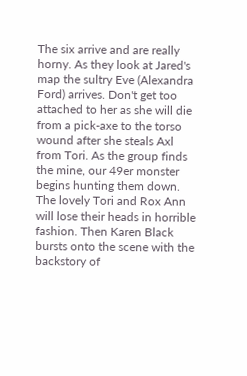The six arrive and are really horny. As they look at Jared's map the sultry Eve (Alexandra Ford) arrives. Don't get too attached to her as she will die from a pick-axe to the torso wound after she steals Axl from Tori. As the group finds the mine, our 49er monster begins hunting them down. The lovely Tori and Rox Ann will lose their heads in horrible fashion. Then Karen Black bursts onto the scene with the backstory of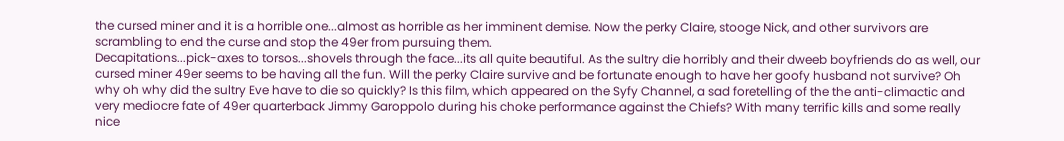the cursed miner and it is a horrible one...almost as horrible as her imminent demise. Now the perky Claire, stooge Nick, and other survivors are scrambling to end the curse and stop the 49er from pursuing them.
Decapitations...pick-axes to torsos...shovels through the face...its all quite beautiful. As the sultry die horribly and their dweeb boyfriends do as well, our cursed miner 49er seems to be having all the fun. Will the perky Claire survive and be fortunate enough to have her goofy husband not survive? Oh why oh why did the sultry Eve have to die so quickly? Is this film, which appeared on the Syfy Channel, a sad foretelling of the the anti-climactic and very mediocre fate of 49er quarterback Jimmy Garoppolo during his choke performance against the Chiefs? With many terrific kills and some really nice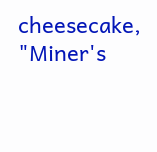cheesecake, "Miner's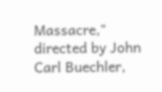Massacre," directed by John Carl Buechler,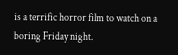is a terrific horror film to watch on a boring Friday night.